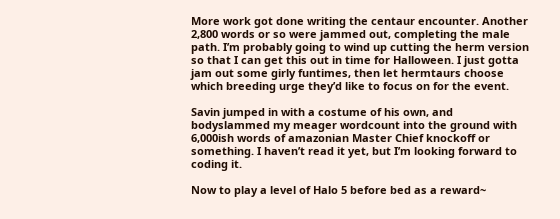More work got done writing the centaur encounter. Another 2,800 words or so were jammed out, completing the male path. I’m probably going to wind up cutting the herm version so that I can get this out in time for Halloween. I just gotta jam out some girly funtimes, then let hermtaurs choose which breeding urge they’d like to focus on for the event.

Savin jumped in with a costume of his own, and bodyslammed my meager wordcount into the ground with 6,000ish words of amazonian Master Chief knockoff or something. I haven’t read it yet, but I’m looking forward to coding it.

Now to play a level of Halo 5 before bed as a reward~